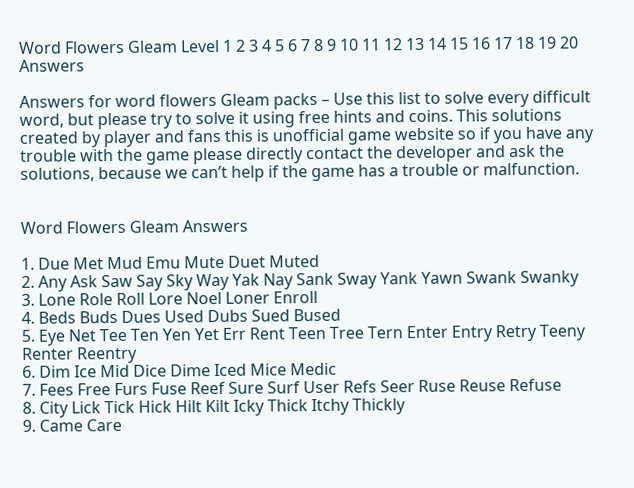Word Flowers Gleam Level 1 2 3 4 5 6 7 8 9 10 11 12 13 14 15 16 17 18 19 20 Answers

Answers for word flowers Gleam packs – Use this list to solve every difficult word, but please try to solve it using free hints and coins. This solutions created by player and fans this is unofficial game website so if you have any trouble with the game please directly contact the developer and ask the solutions, because we can’t help if the game has a trouble or malfunction.


Word Flowers Gleam Answers

1. Due Met Mud Emu Mute Duet Muted
2. Any Ask Saw Say Sky Way Yak Nay Sank Sway Yank Yawn Swank Swanky
3. Lone Role Roll Lore Noel Loner Enroll
4. Beds Buds Dues Used Dubs Sued Bused
5. Eye Net Tee Ten Yen Yet Err Rent Teen Tree Tern Enter Entry Retry Teeny Renter Reentry
6. Dim Ice Mid Dice Dime Iced Mice Medic
7. Fees Free Furs Fuse Reef Sure Surf User Refs Seer Ruse Reuse Refuse
8. City Lick Tick Hick Hilt Kilt Icky Thick Itchy Thickly
9. Came Care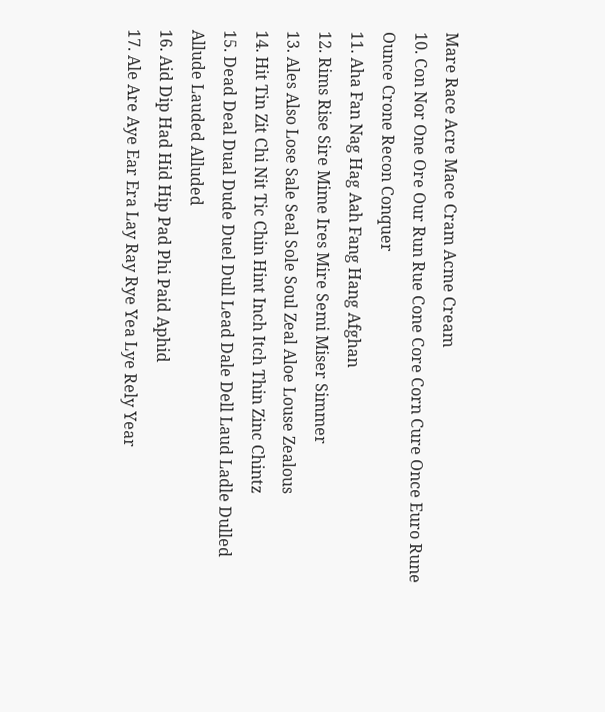Mare Race Acre Mace Cram Acme Cream
10. Con Nor One Ore Our Run Rue Cone Core Corn Cure Once Euro Rune Ounce Crone Recon Conquer
11. Aha Fan Nag Hag Aah Fang Hang Afghan
12. Rims Rise Sire Mime Ires Mire Semi Miser Simmer
13. Ales Also Lose Sale Seal Sole Soul Zeal Aloe Louse Zealous
14. Hit Tin Zit Chi Nit Tic Chin Hint Inch Itch Thin Zinc Chintz
15. Dead Deal Dual Dude Duel Dull Lead Dale Dell Laud Ladle Dulled Allude Lauded Alluded
16. Aid Dip Had Hid Hip Pad Phi Paid Aphid
17. Ale Are Aye Ear Era Lay Ray Rye Yea Lye Rely Year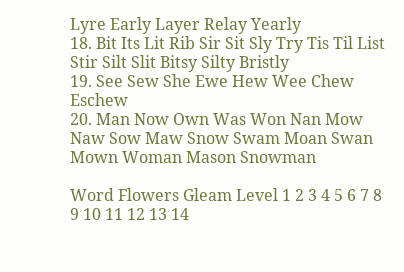Lyre Early Layer Relay Yearly
18. Bit Its Lit Rib Sir Sit Sly Try Tis Til List Stir Silt Slit Bitsy Silty Bristly
19. See Sew She Ewe Hew Wee Chew Eschew
20. Man Now Own Was Won Nan Mow Naw Sow Maw Snow Swam Moan Swan Mown Woman Mason Snowman

Word Flowers Gleam Level 1 2 3 4 5 6 7 8 9 10 11 12 13 14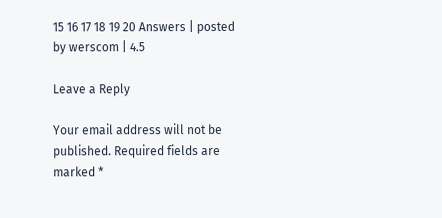15 16 17 18 19 20 Answers | posted by werscom | 4.5

Leave a Reply

Your email address will not be published. Required fields are marked *